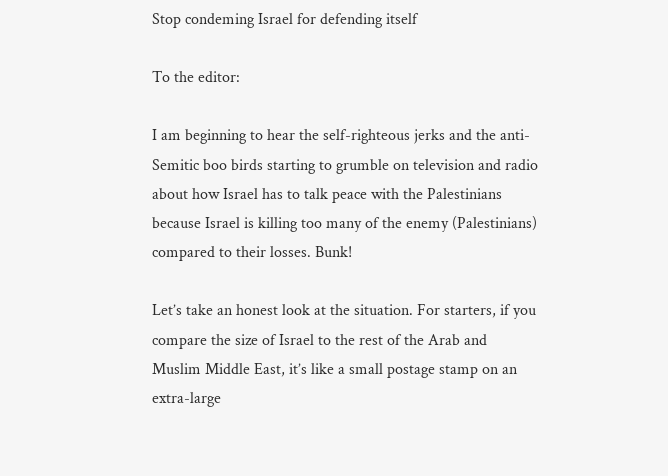Stop condeming Israel for defending itself

To the editor:

I am beginning to hear the self-righteous jerks and the anti-Semitic boo birds starting to grumble on television and radio about how Israel has to talk peace with the Palestinians because Israel is killing too many of the enemy (Palestinians) compared to their losses. Bunk!

Let’s take an honest look at the situation. For starters, if you compare the size of Israel to the rest of the Arab and Muslim Middle East, it’s like a small postage stamp on an extra-large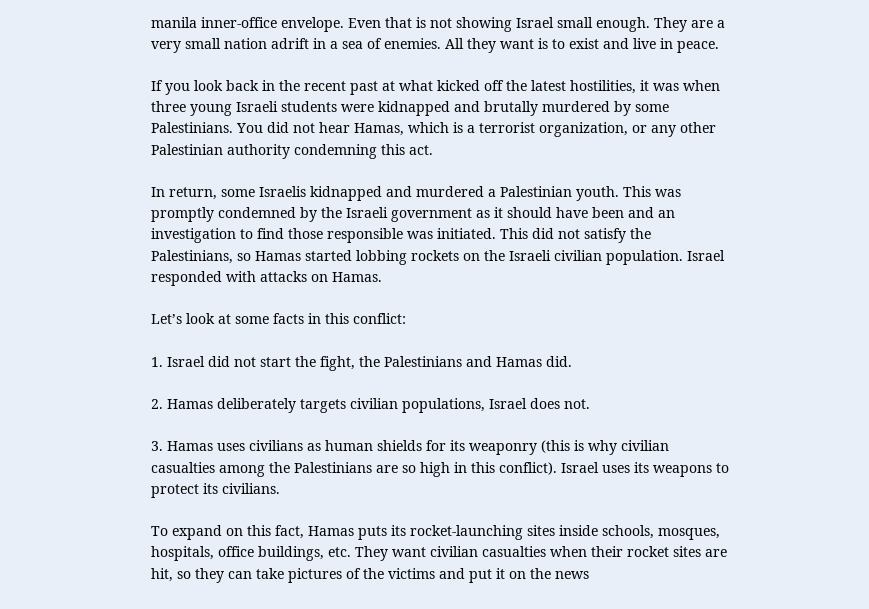manila inner-office envelope. Even that is not showing Israel small enough. They are a very small nation adrift in a sea of enemies. All they want is to exist and live in peace.

If you look back in the recent past at what kicked off the latest hostilities, it was when three young Israeli students were kidnapped and brutally murdered by some Palestinians. You did not hear Hamas, which is a terrorist organization, or any other Palestinian authority condemning this act.

In return, some Israelis kidnapped and murdered a Palestinian youth. This was promptly condemned by the Israeli government as it should have been and an investigation to find those responsible was initiated. This did not satisfy the Palestinians, so Hamas started lobbing rockets on the Israeli civilian population. Israel responded with attacks on Hamas.

Let’s look at some facts in this conflict:

1. Israel did not start the fight, the Palestinians and Hamas did.

2. Hamas deliberately targets civilian populations, Israel does not.

3. Hamas uses civilians as human shields for its weaponry (this is why civilian casualties among the Palestinians are so high in this conflict). Israel uses its weapons to protect its civilians.

To expand on this fact, Hamas puts its rocket-launching sites inside schools, mosques, hospitals, office buildings, etc. They want civilian casualties when their rocket sites are hit, so they can take pictures of the victims and put it on the news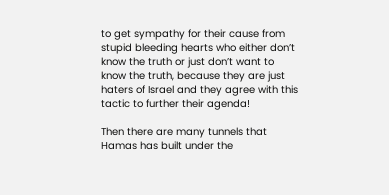to get sympathy for their cause from stupid bleeding hearts who either don’t know the truth or just don’t want to know the truth, because they are just haters of Israel and they agree with this tactic to further their agenda!

Then there are many tunnels that Hamas has built under the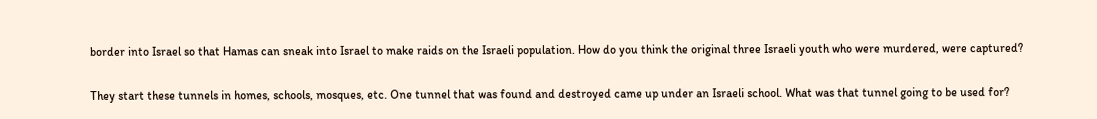border into Israel so that Hamas can sneak into Israel to make raids on the Israeli population. How do you think the original three Israeli youth who were murdered, were captured?

They start these tunnels in homes, schools, mosques, etc. One tunnel that was found and destroyed came up under an Israeli school. What was that tunnel going to be used for?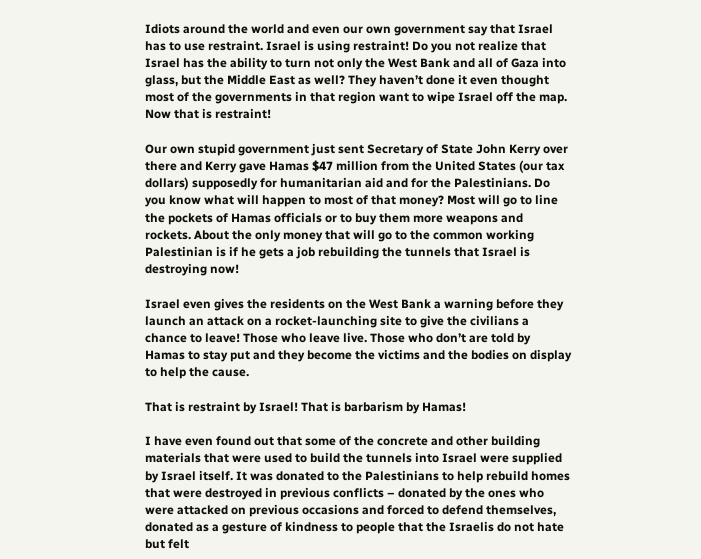Idiots around the world and even our own government say that Israel has to use restraint. Israel is using restraint! Do you not realize that Israel has the ability to turn not only the West Bank and all of Gaza into glass, but the Middle East as well? They haven’t done it even thought most of the governments in that region want to wipe Israel off the map. Now that is restraint!

Our own stupid government just sent Secretary of State John Kerry over there and Kerry gave Hamas $47 million from the United States (our tax dollars) supposedly for humanitarian aid and for the Palestinians. Do you know what will happen to most of that money? Most will go to line the pockets of Hamas officials or to buy them more weapons and rockets. About the only money that will go to the common working Palestinian is if he gets a job rebuilding the tunnels that Israel is destroying now!

Israel even gives the residents on the West Bank a warning before they launch an attack on a rocket-launching site to give the civilians a chance to leave! Those who leave live. Those who don’t are told by Hamas to stay put and they become the victims and the bodies on display to help the cause.

That is restraint by Israel! That is barbarism by Hamas!

I have even found out that some of the concrete and other building materials that were used to build the tunnels into Israel were supplied by Israel itself. It was donated to the Palestinians to help rebuild homes that were destroyed in previous conflicts – donated by the ones who were attacked on previous occasions and forced to defend themselves, donated as a gesture of kindness to people that the Israelis do not hate but felt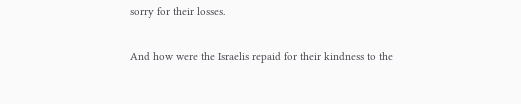sorry for their losses.

And how were the Israelis repaid for their kindness to the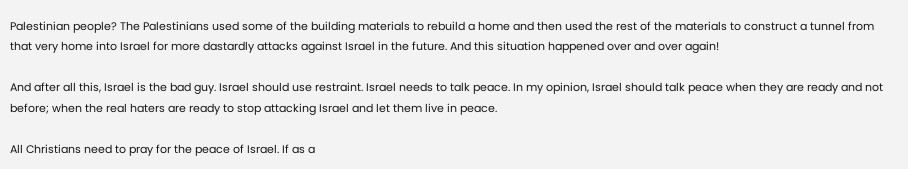Palestinian people? The Palestinians used some of the building materials to rebuild a home and then used the rest of the materials to construct a tunnel from that very home into Israel for more dastardly attacks against Israel in the future. And this situation happened over and over again!

And after all this, Israel is the bad guy. Israel should use restraint. Israel needs to talk peace. In my opinion, Israel should talk peace when they are ready and not before; when the real haters are ready to stop attacking Israel and let them live in peace.

All Christians need to pray for the peace of Israel. If as a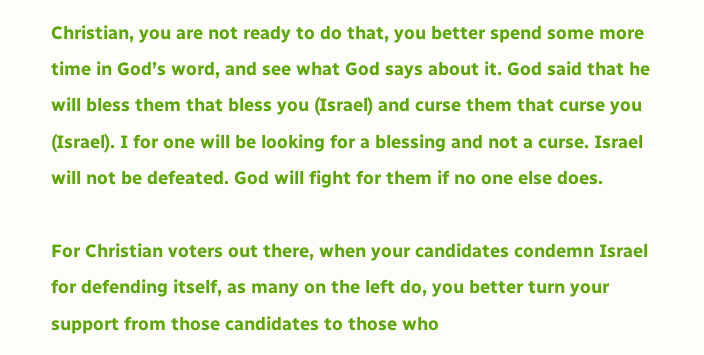Christian, you are not ready to do that, you better spend some more time in God’s word, and see what God says about it. God said that he will bless them that bless you (Israel) and curse them that curse you (Israel). I for one will be looking for a blessing and not a curse. Israel will not be defeated. God will fight for them if no one else does.

For Christian voters out there, when your candidates condemn Israel for defending itself, as many on the left do, you better turn your support from those candidates to those who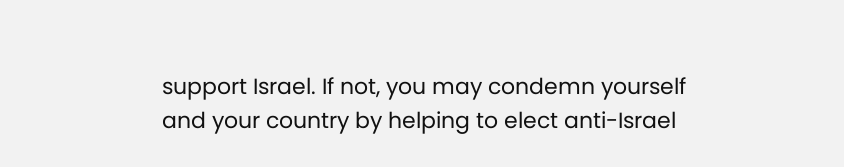support Israel. If not, you may condemn yourself and your country by helping to elect anti-Israel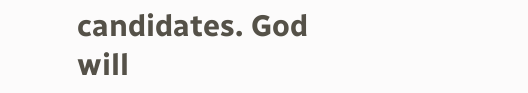candidates. God will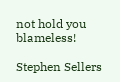not hold you blameless!

Stephen Sellers